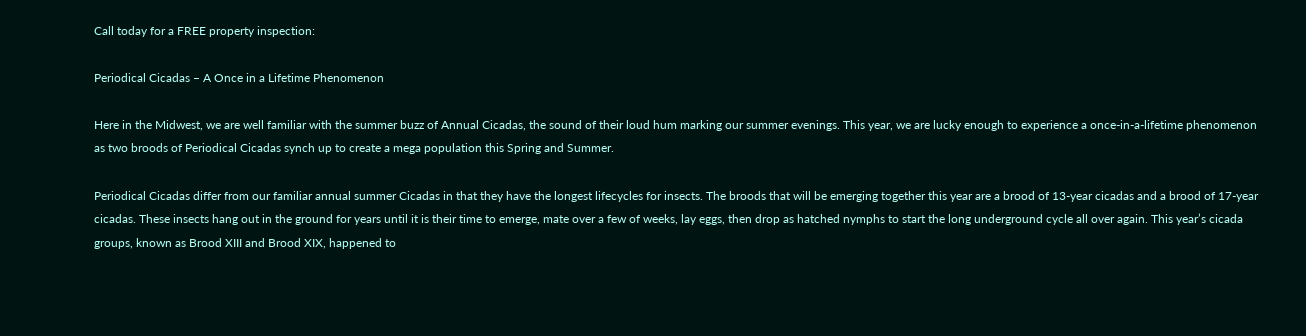Call today for a FREE property inspection:

Periodical Cicadas – A Once in a Lifetime Phenomenon

Here in the Midwest, we are well familiar with the summer buzz of Annual Cicadas, the sound of their loud hum marking our summer evenings. This year, we are lucky enough to experience a once-in-a-lifetime phenomenon as two broods of Periodical Cicadas synch up to create a mega population this Spring and Summer.

Periodical Cicadas differ from our familiar annual summer Cicadas in that they have the longest lifecycles for insects. The broods that will be emerging together this year are a brood of 13-year cicadas and a brood of 17-year cicadas. These insects hang out in the ground for years until it is their time to emerge, mate over a few of weeks, lay eggs, then drop as hatched nymphs to start the long underground cycle all over again. This year’s cicada groups, known as Brood XIII and Brood XIX, happened to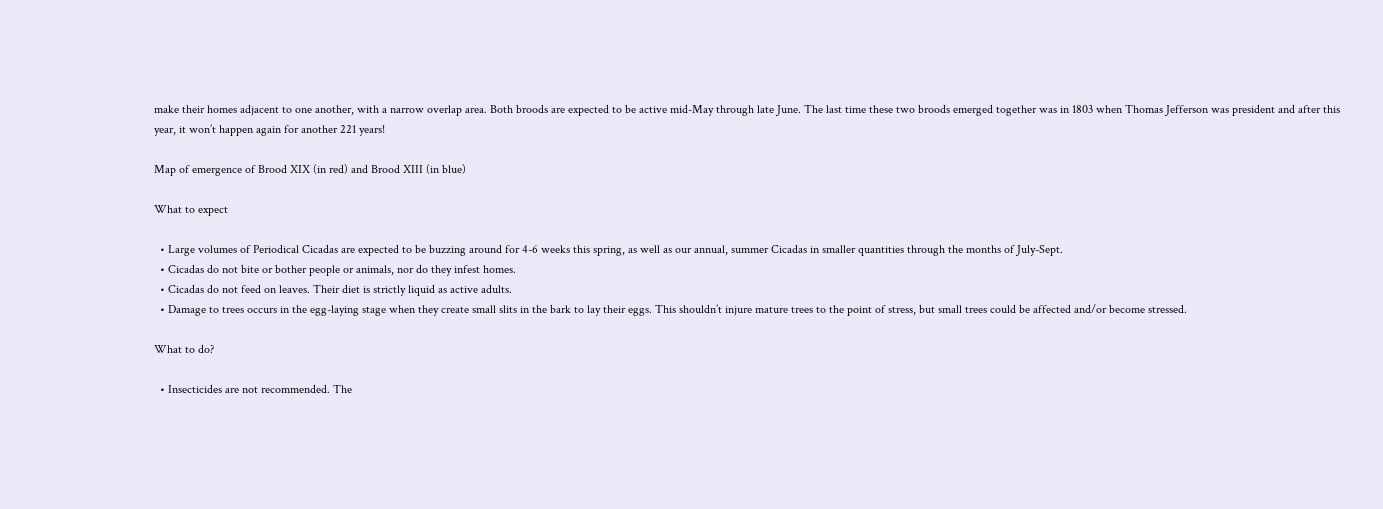make their homes adjacent to one another, with a narrow overlap area. Both broods are expected to be active mid-May through late June. The last time these two broods emerged together was in 1803 when Thomas Jefferson was president and after this year, it won’t happen again for another 221 years!

Map of emergence of Brood XIX (in red) and Brood XIII (in blue)

What to expect

  • Large volumes of Periodical Cicadas are expected to be buzzing around for 4-6 weeks this spring, as well as our annual, summer Cicadas in smaller quantities through the months of July-Sept.
  • Cicadas do not bite or bother people or animals, nor do they infest homes.
  • Cicadas do not feed on leaves. Their diet is strictly liquid as active adults.
  • Damage to trees occurs in the egg-laying stage when they create small slits in the bark to lay their eggs. This shouldn’t injure mature trees to the point of stress, but small trees could be affected and/or become stressed.

What to do?

  • Insecticides are not recommended. The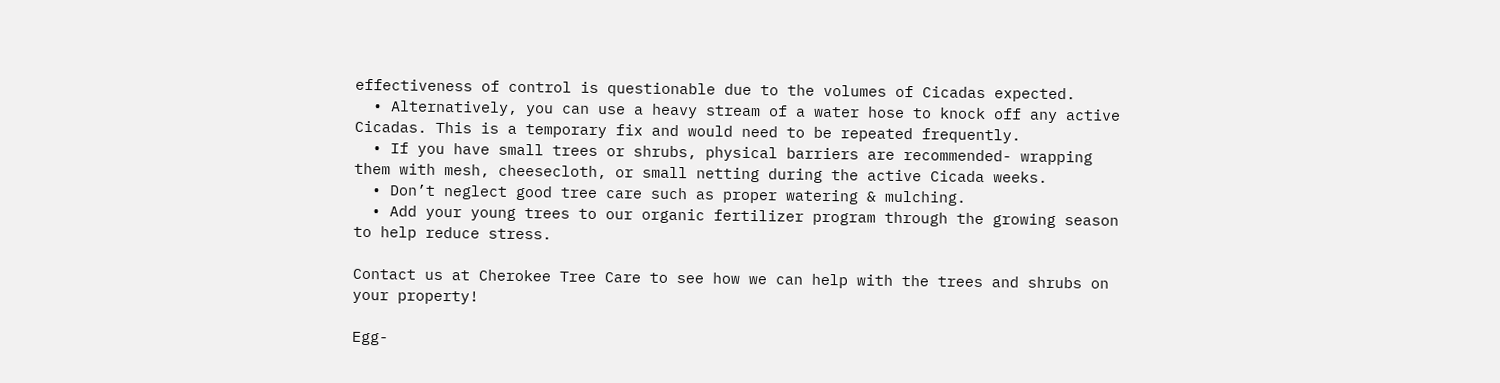effectiveness of control is questionable due to the volumes of Cicadas expected.
  • Alternatively, you can use a heavy stream of a water hose to knock off any active Cicadas. This is a temporary fix and would need to be repeated frequently.
  • If you have small trees or shrubs, physical barriers are recommended- wrapping them with mesh, cheesecloth, or small netting during the active Cicada weeks.
  • Don’t neglect good tree care such as proper watering & mulching.
  • Add your young trees to our organic fertilizer program through the growing season to help reduce stress.

Contact us at Cherokee Tree Care to see how we can help with the trees and shrubs on your property!

Egg-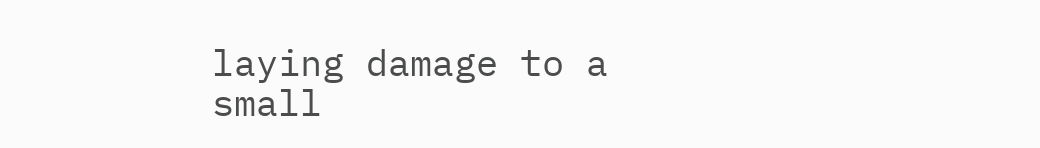laying damage to a small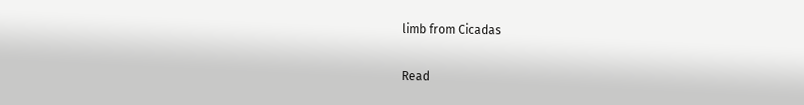limb from Cicadas

Read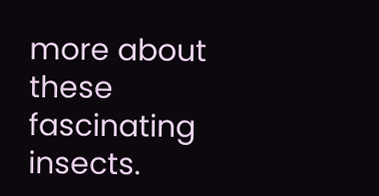more about these fascinating insects.